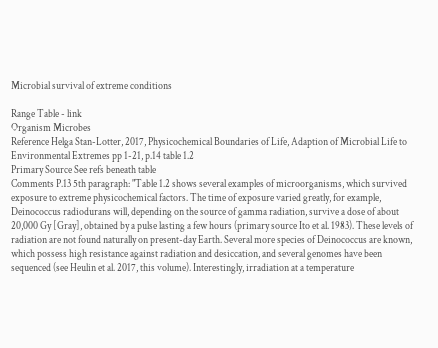Microbial survival of extreme conditions

Range Table - link
Organism Microbes
Reference Helga Stan-Lotter, 2017, Physicochemical Boundaries of Life, Adaption of Microbial Life to Environmental Extremes pp 1-21, p.14 table 1.2
Primary Source See refs beneath table
Comments P.13 5th paragraph: "Table 1.2 shows several examples of microorganisms, which survived exposure to extreme physicochemical factors. The time of exposure varied greatly, for example, Deinococcus radiodurans will, depending on the source of gamma radiation, survive a dose of about 20,000 Gy [Gray], obtained by a pulse lasting a few hours (primary source Ito et al. 1983). These levels of radiation are not found naturally on present-day Earth. Several more species of Deinococcus are known, which possess high resistance against radiation and desiccation, and several genomes have been sequenced (see Heulin et al. 2017, this volume). Interestingly, irradiation at a temperature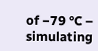of −79 °C – simulating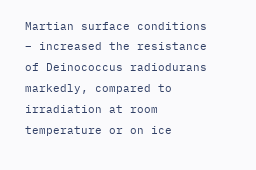Martian surface conditions – increased the resistance of Deinococcus radiodurans markedly, compared to irradiation at room temperature or on ice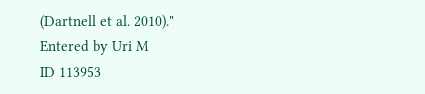(Dartnell et al. 2010)."
Entered by Uri M
ID 113953